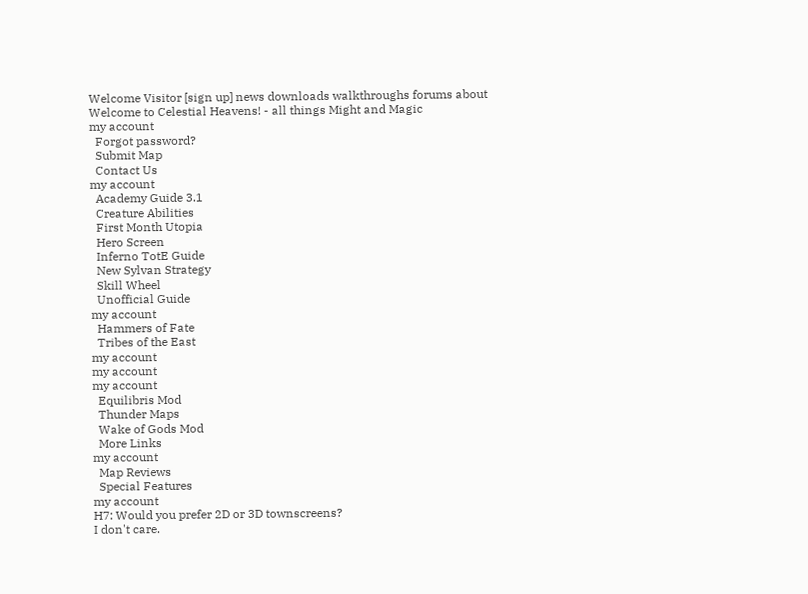Welcome Visitor [sign up] news downloads walkthroughs forums about
Welcome to Celestial Heavens! - all things Might and Magic
my account
  Forgot password?
  Submit Map
  Contact Us
my account
  Academy Guide 3.1
  Creature Abilities
  First Month Utopia
  Hero Screen
  Inferno TotE Guide
  New Sylvan Strategy
  Skill Wheel
  Unofficial Guide
my account
  Hammers of Fate
  Tribes of the East
my account
my account
my account
  Equilibris Mod
  Thunder Maps
  Wake of Gods Mod
  More Links
my account
  Map Reviews
  Special Features
my account
H7: Would you prefer 2D or 3D townscreens?
I don't care.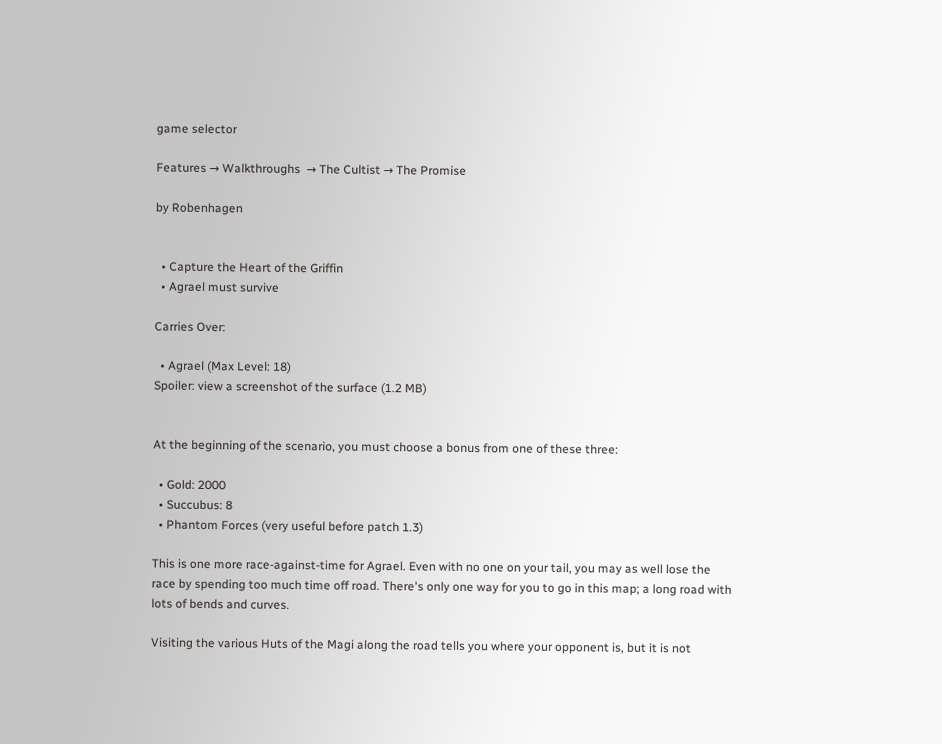game selector

Features → Walkthroughs  → The Cultist → The Promise

by Robenhagen


  • Capture the Heart of the Griffin
  • Agrael must survive

Carries Over:

  • Agrael (Max Level: 18)
Spoiler: view a screenshot of the surface (1.2 MB)


At the beginning of the scenario, you must choose a bonus from one of these three:

  • Gold: 2000
  • Succubus: 8
  • Phantom Forces (very useful before patch 1.3)

This is one more race-against-time for Agrael. Even with no one on your tail, you may as well lose the race by spending too much time off road. There's only one way for you to go in this map; a long road with lots of bends and curves.

Visiting the various Huts of the Magi along the road tells you where your opponent is, but it is not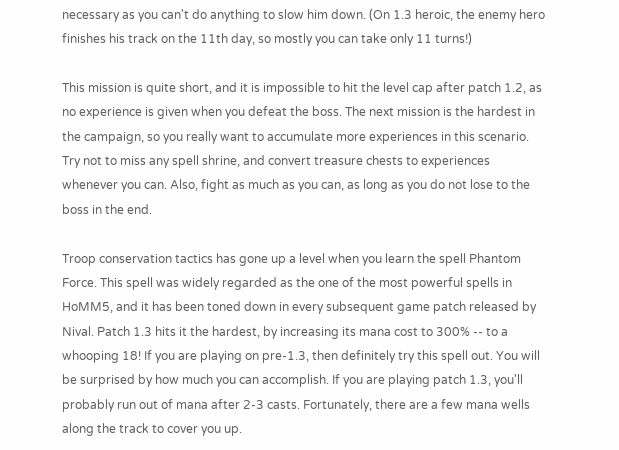necessary as you can't do anything to slow him down. (On 1.3 heroic, the enemy hero finishes his track on the 11th day, so mostly you can take only 11 turns!)

This mission is quite short, and it is impossible to hit the level cap after patch 1.2, as no experience is given when you defeat the boss. The next mission is the hardest in the campaign, so you really want to accumulate more experiences in this scenario. Try not to miss any spell shrine, and convert treasure chests to experiences whenever you can. Also, fight as much as you can, as long as you do not lose to the boss in the end.

Troop conservation tactics has gone up a level when you learn the spell Phantom Force. This spell was widely regarded as the one of the most powerful spells in HoMM5, and it has been toned down in every subsequent game patch released by Nival. Patch 1.3 hits it the hardest, by increasing its mana cost to 300% -- to a whooping 18! If you are playing on pre-1.3, then definitely try this spell out. You will be surprised by how much you can accomplish. If you are playing patch 1.3, you'll probably run out of mana after 2-3 casts. Fortunately, there are a few mana wells along the track to cover you up.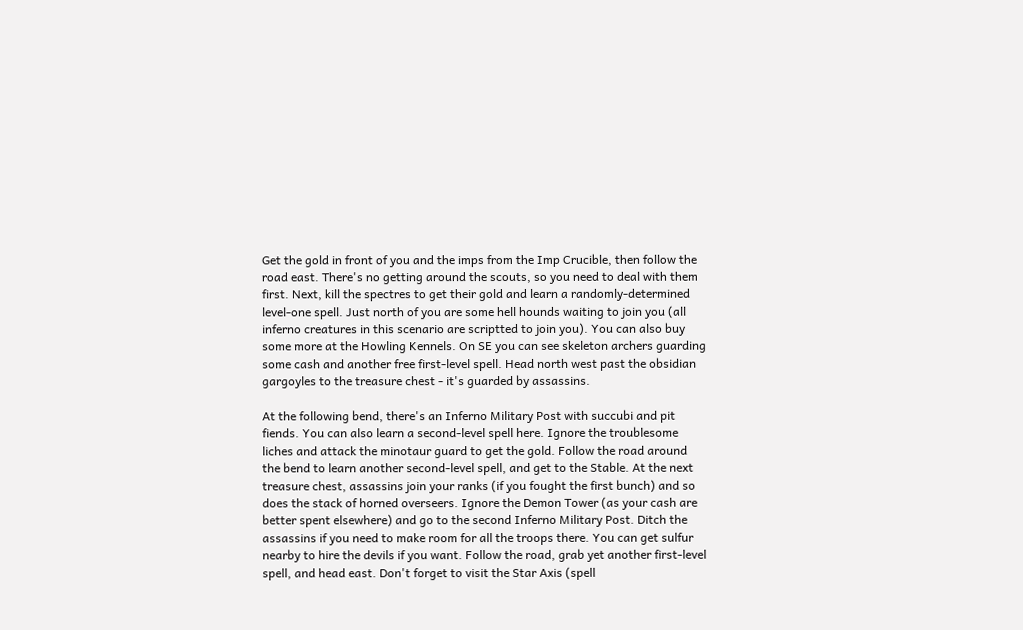Get the gold in front of you and the imps from the Imp Crucible, then follow the road east. There's no getting around the scouts, so you need to deal with them first. Next, kill the spectres to get their gold and learn a randomly-determined level-one spell. Just north of you are some hell hounds waiting to join you (all inferno creatures in this scenario are scriptted to join you). You can also buy some more at the Howling Kennels. On SE you can see skeleton archers guarding some cash and another free first-level spell. Head north west past the obsidian gargoyles to the treasure chest - it's guarded by assassins.

At the following bend, there's an Inferno Military Post with succubi and pit fiends. You can also learn a second-level spell here. Ignore the troublesome liches and attack the minotaur guard to get the gold. Follow the road around the bend to learn another second-level spell, and get to the Stable. At the next treasure chest, assassins join your ranks (if you fought the first bunch) and so does the stack of horned overseers. Ignore the Demon Tower (as your cash are better spent elsewhere) and go to the second Inferno Military Post. Ditch the assassins if you need to make room for all the troops there. You can get sulfur nearby to hire the devils if you want. Follow the road, grab yet another first-level spell, and head east. Don't forget to visit the Star Axis (spell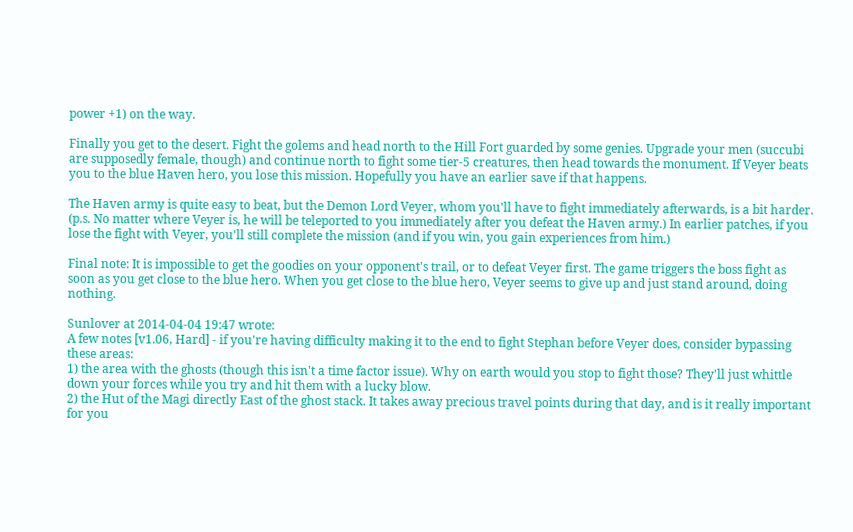power +1) on the way.

Finally you get to the desert. Fight the golems and head north to the Hill Fort guarded by some genies. Upgrade your men (succubi are supposedly female, though) and continue north to fight some tier-5 creatures, then head towards the monument. If Veyer beats you to the blue Haven hero, you lose this mission. Hopefully you have an earlier save if that happens.

The Haven army is quite easy to beat, but the Demon Lord Veyer, whom you'll have to fight immediately afterwards, is a bit harder. (p.s. No matter where Veyer is, he will be teleported to you immediately after you defeat the Haven army.) In earlier patches, if you lose the fight with Veyer, you'll still complete the mission (and if you win, you gain experiences from him.)

Final note: It is impossible to get the goodies on your opponent's trail, or to defeat Veyer first. The game triggers the boss fight as soon as you get close to the blue hero. When you get close to the blue hero, Veyer seems to give up and just stand around, doing nothing.

Sunlover at 2014-04-04 19:47 wrote:
A few notes [v1.06, Hard] - if you're having difficulty making it to the end to fight Stephan before Veyer does, consider bypassing these areas:
1) the area with the ghosts (though this isn't a time factor issue). Why on earth would you stop to fight those? They'll just whittle down your forces while you try and hit them with a lucky blow.
2) the Hut of the Magi directly East of the ghost stack. It takes away precious travel points during that day, and is it really important for you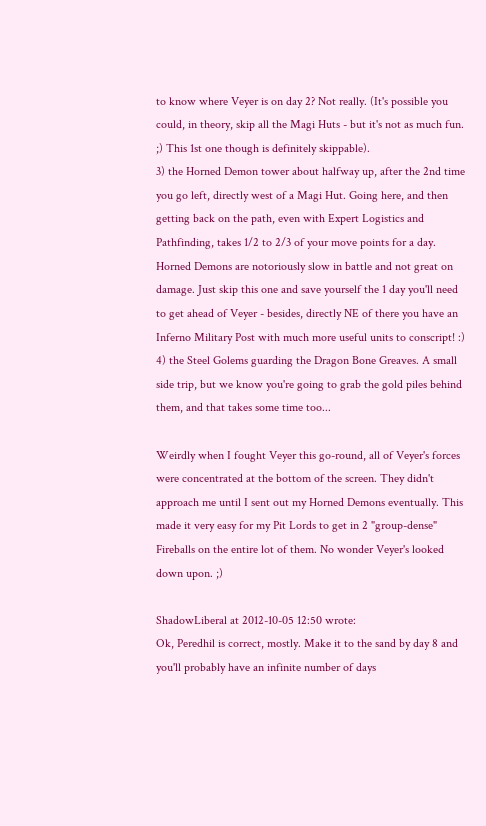to know where Veyer is on day 2? Not really. (It's possible you could, in theory, skip all the Magi Huts - but it's not as much fun. ;) This 1st one though is definitely skippable).
3) the Horned Demon tower about halfway up, after the 2nd time you go left, directly west of a Magi Hut. Going here, and then getting back on the path, even with Expert Logistics and Pathfinding, takes 1/2 to 2/3 of your move points for a day. Horned Demons are notoriously slow in battle and not great on damage. Just skip this one and save yourself the 1 day you'll need to get ahead of Veyer - besides, directly NE of there you have an Inferno Military Post with much more useful units to conscript! :)
4) the Steel Golems guarding the Dragon Bone Greaves. A small side trip, but we know you're going to grab the gold piles behind them, and that takes some time too...

Weirdly when I fought Veyer this go-round, all of Veyer's forces were concentrated at the bottom of the screen. They didn't approach me until I sent out my Horned Demons eventually. This made it very easy for my Pit Lords to get in 2 "group-dense" Fireballs on the entire lot of them. No wonder Veyer's looked down upon. ;)

ShadowLiberal at 2012-10-05 12:50 wrote:
Ok, Peredhil is correct, mostly. Make it to the sand by day 8 and you'll probably have an infinite number of days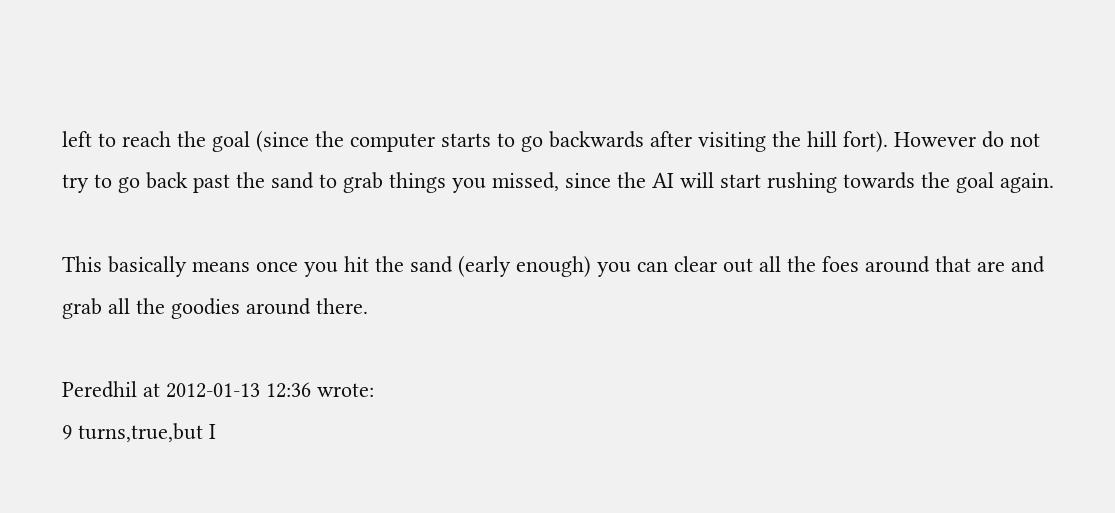left to reach the goal (since the computer starts to go backwards after visiting the hill fort). However do not try to go back past the sand to grab things you missed, since the AI will start rushing towards the goal again.

This basically means once you hit the sand (early enough) you can clear out all the foes around that are and grab all the goodies around there.

Peredhil at 2012-01-13 12:36 wrote:
9 turns,true,but I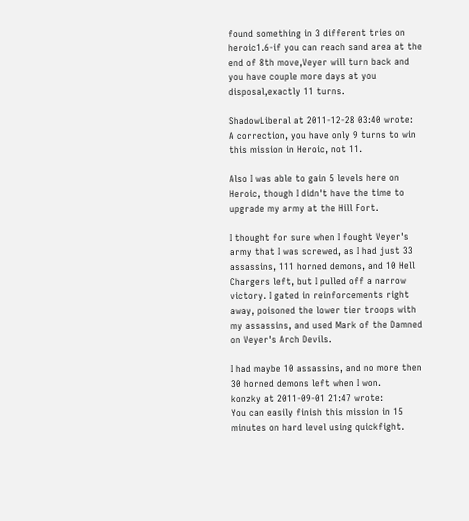found something in 3 different tries on heroic1.6-if you can reach sand area at the end of 8th move,Veyer will turn back and you have couple more days at you disposal,exactly 11 turns.

ShadowLiberal at 2011-12-28 03:40 wrote:
A correction, you have only 9 turns to win this mission in Heroic, not 11.

Also I was able to gain 5 levels here on Heroic, though I didn't have the time to upgrade my army at the Hill Fort.

I thought for sure when I fought Veyer's army that I was screwed, as I had just 33 assassins, 111 horned demons, and 10 Hell Chargers left, but I pulled off a narrow victory. I gated in reinforcements right away, poisoned the lower tier troops with my assassins, and used Mark of the Damned on Veyer's Arch Devils.

I had maybe 10 assassins, and no more then 30 horned demons left when I won.
konzky at 2011-09-01 21:47 wrote:
You can easily finish this mission in 15 minutes on hard level using quickfight.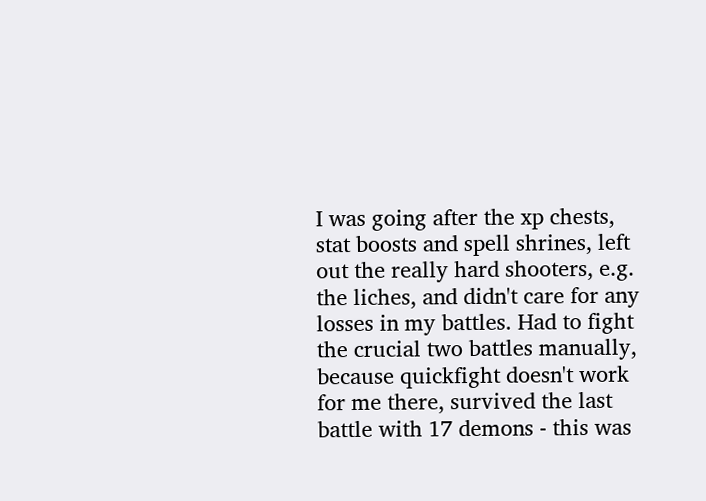I was going after the xp chests, stat boosts and spell shrines, left out the really hard shooters, e.g. the liches, and didn't care for any losses in my battles. Had to fight the crucial two battles manually, because quickfight doesn't work for me there, survived the last battle with 17 demons - this was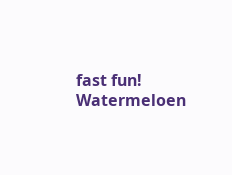fast fun!
Watermeloen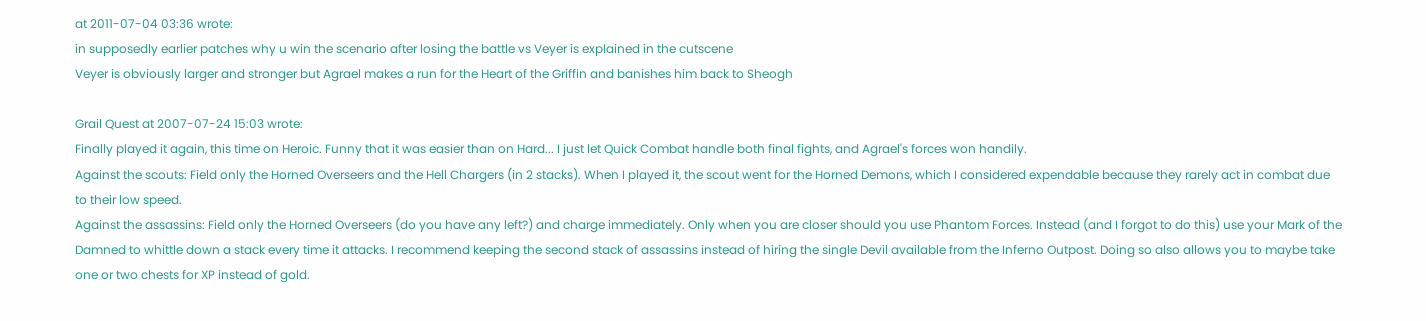at 2011-07-04 03:36 wrote:
in supposedly earlier patches why u win the scenario after losing the battle vs Veyer is explained in the cutscene
Veyer is obviously larger and stronger but Agrael makes a run for the Heart of the Griffin and banishes him back to Sheogh

Grail Quest at 2007-07-24 15:03 wrote:
Finally played it again, this time on Heroic. Funny that it was easier than on Hard... I just let Quick Combat handle both final fights, and Agrael's forces won handily.
Against the scouts: Field only the Horned Overseers and the Hell Chargers (in 2 stacks). When I played it, the scout went for the Horned Demons, which I considered expendable because they rarely act in combat due to their low speed.
Against the assassins: Field only the Horned Overseers (do you have any left?) and charge immediately. Only when you are closer should you use Phantom Forces. Instead (and I forgot to do this) use your Mark of the Damned to whittle down a stack every time it attacks. I recommend keeping the second stack of assassins instead of hiring the single Devil available from the Inferno Outpost. Doing so also allows you to maybe take one or two chests for XP instead of gold.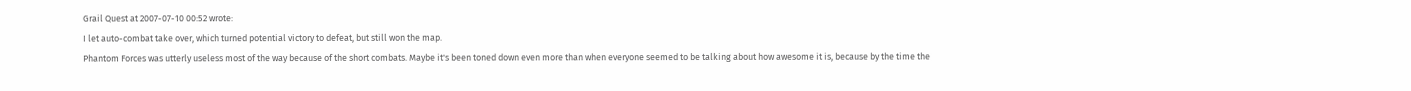Grail Quest at 2007-07-10 00:52 wrote:
I let auto-combat take over, which turned potential victory to defeat, but still won the map.
Phantom Forces was utterly useless most of the way because of the short combats. Maybe it's been toned down even more than when everyone seemed to be talking about how awesome it is, because by the time the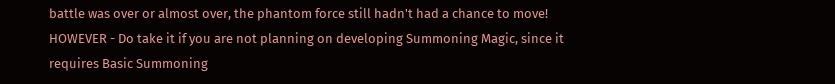battle was over or almost over, the phantom force still hadn't had a chance to move! HOWEVER - Do take it if you are not planning on developing Summoning Magic, since it requires Basic Summoning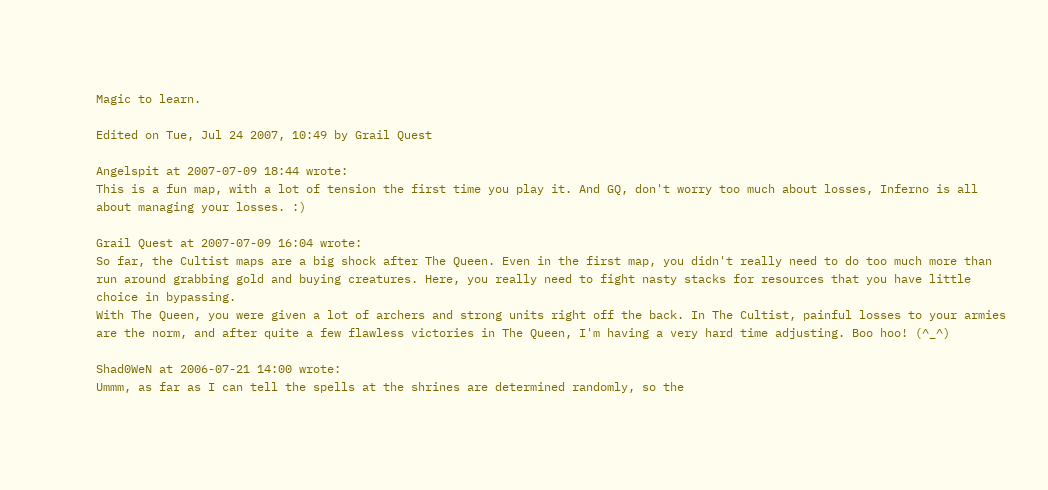Magic to learn.

Edited on Tue, Jul 24 2007, 10:49 by Grail Quest

Angelspit at 2007-07-09 18:44 wrote:
This is a fun map, with a lot of tension the first time you play it. And GQ, don't worry too much about losses, Inferno is all about managing your losses. :)

Grail Quest at 2007-07-09 16:04 wrote:
So far, the Cultist maps are a big shock after The Queen. Even in the first map, you didn't really need to do too much more than run around grabbing gold and buying creatures. Here, you really need to fight nasty stacks for resources that you have little choice in bypassing.
With The Queen, you were given a lot of archers and strong units right off the back. In The Cultist, painful losses to your armies are the norm, and after quite a few flawless victories in The Queen, I'm having a very hard time adjusting. Boo hoo! (^_^)

Shad0WeN at 2006-07-21 14:00 wrote:
Ummm, as far as I can tell the spells at the shrines are determined randomly, so the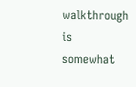walkthrough is somewhat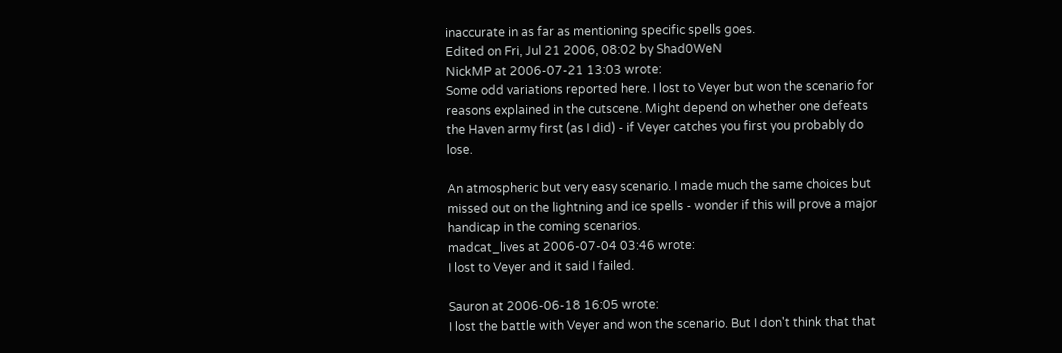inaccurate in as far as mentioning specific spells goes.
Edited on Fri, Jul 21 2006, 08:02 by Shad0WeN
NickMP at 2006-07-21 13:03 wrote:
Some odd variations reported here. I lost to Veyer but won the scenario for reasons explained in the cutscene. Might depend on whether one defeats the Haven army first (as I did) - if Veyer catches you first you probably do lose.

An atmospheric but very easy scenario. I made much the same choices but missed out on the lightning and ice spells - wonder if this will prove a major handicap in the coming scenarios.
madcat_lives at 2006-07-04 03:46 wrote:
I lost to Veyer and it said I failed.

Sauron at 2006-06-18 16:05 wrote:
I lost the battle with Veyer and won the scenario. But I don't think that that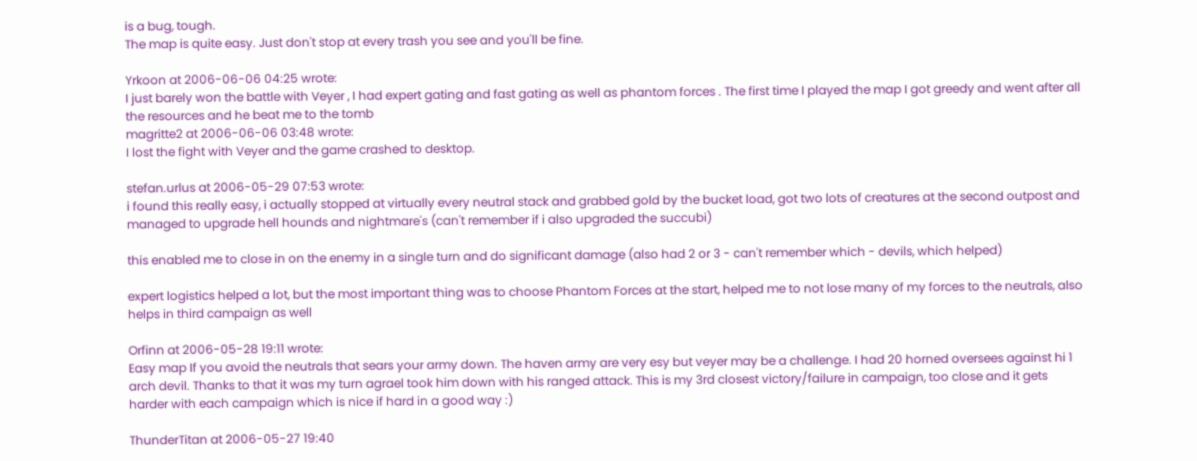is a bug, tough.
The map is quite easy. Just don't stop at every trash you see and you'll be fine.

Yrkoon at 2006-06-06 04:25 wrote:
I just barely won the battle with Veyer , I had expert gating and fast gating as well as phantom forces . The first time I played the map I got greedy and went after all the resources and he beat me to the tomb
magritte2 at 2006-06-06 03:48 wrote:
I lost the fight with Veyer and the game crashed to desktop.

stefan.urlus at 2006-05-29 07:53 wrote:
i found this really easy, i actually stopped at virtually every neutral stack and grabbed gold by the bucket load, got two lots of creatures at the second outpost and managed to upgrade hell hounds and nightmare's (can't remember if i also upgraded the succubi)

this enabled me to close in on the enemy in a single turn and do significant damage (also had 2 or 3 - can't remember which - devils, which helped)

expert logistics helped a lot, but the most important thing was to choose Phantom Forces at the start, helped me to not lose many of my forces to the neutrals, also helps in third campaign as well

Orfinn at 2006-05-28 19:11 wrote:
Easy map If you avoid the neutrals that sears your army down. The haven army are very esy but veyer may be a challenge. I had 20 horned oversees against hi 1 arch devil. Thanks to that it was my turn agrael took him down with his ranged attack. This is my 3rd closest victory/failure in campaign, too close and it gets harder with each campaign which is nice if hard in a good way :)

ThunderTitan at 2006-05-27 19:40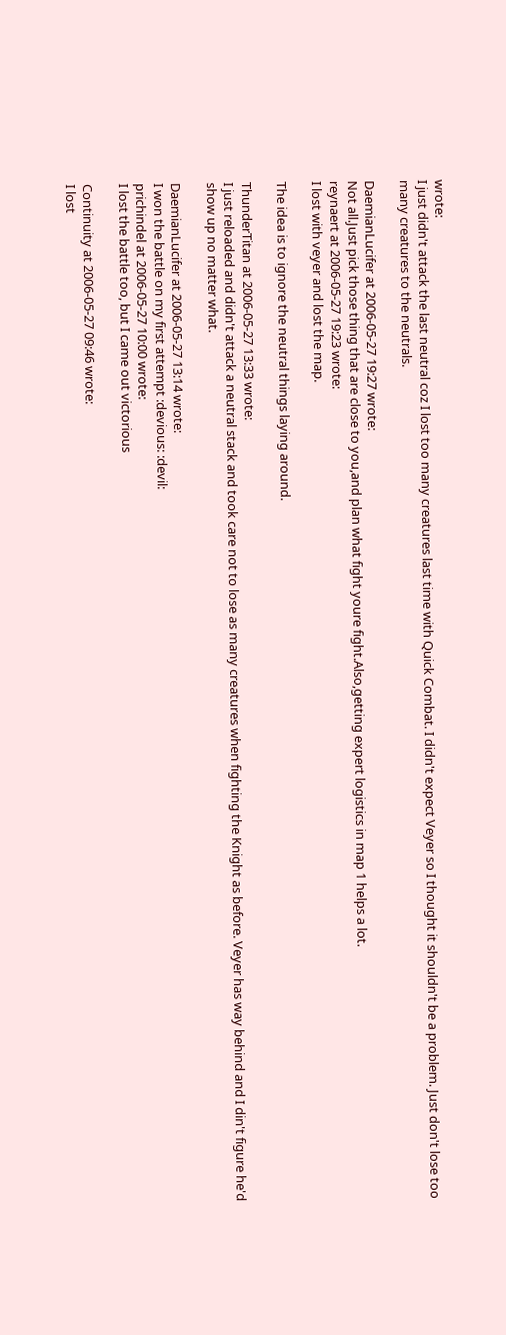wrote:
I just didn't attack the last neutral coz I lost too many creatures last time with Quick Combat. I didn't expect Veyer so I thought it shouldn't be a problem. Just don't lose too many creatures to the neutrals.

DaemianLucifer at 2006-05-27 19:27 wrote:
Not all.Just pick those thing that are close to you,and plan what fight youre fight.Also,getting expert logistics in map 1 helps a lot.
reynaert at 2006-05-27 19:23 wrote:
I lost with veyer and lost the map.

The idea is to ignore the neutral things laying around.

ThunderTitan at 2006-05-27 13:33 wrote:
I just reloaded and didn't attack a neutral stack and took care not to lose as many creatures when fighting the Knight as before. Veyer has way behind and I din't figure he'd show up no matter what.

DaemianLucifer at 2006-05-27 13:14 wrote:
I won the battle on my first attempt :devious: :devil:
prichindel at 2006-05-27 10:00 wrote:
I lost the battle too, but I came out victorious

Continuity at 2006-05-27 09:46 wrote:
I lost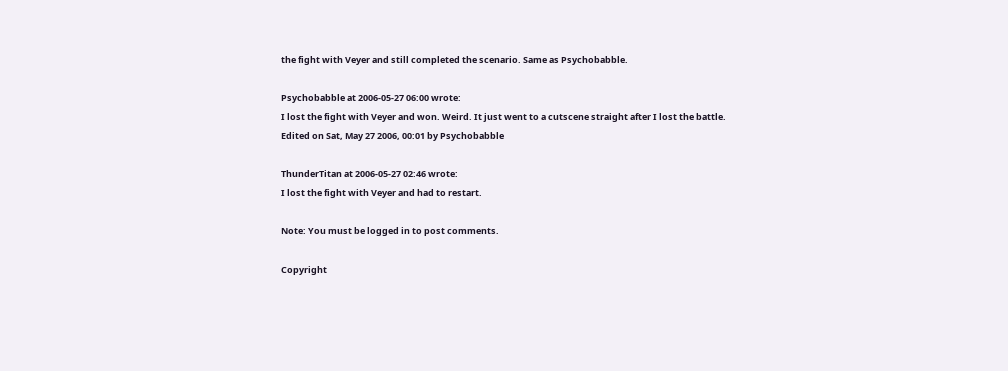the fight with Veyer and still completed the scenario. Same as Psychobabble.

Psychobabble at 2006-05-27 06:00 wrote:
I lost the fight with Veyer and won. Weird. It just went to a cutscene straight after I lost the battle.
Edited on Sat, May 27 2006, 00:01 by Psychobabble

ThunderTitan at 2006-05-27 02:46 wrote:
I lost the fight with Veyer and had to restart.

Note: You must be logged in to post comments.

Copyright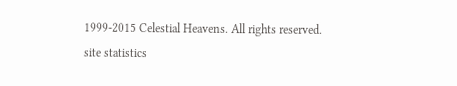1999-2015 Celestial Heavens. All rights reserved.
site statistics